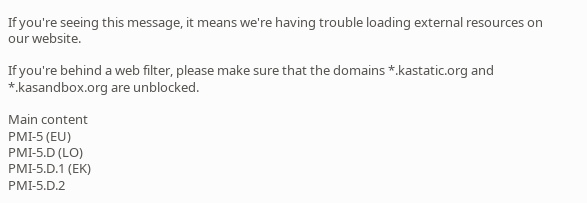If you're seeing this message, it means we're having trouble loading external resources on our website.

If you're behind a web filter, please make sure that the domains *.kastatic.org and *.kasandbox.org are unblocked.

Main content
PMI‑5 (EU)
PMI‑5.D (LO)
PMI‑5.D.1 (EK)
PMI‑5.D.2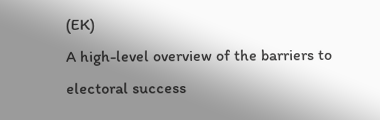(EK)
A high-level overview of the barriers to electoral success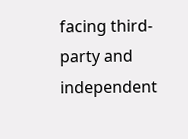facing third-party and independent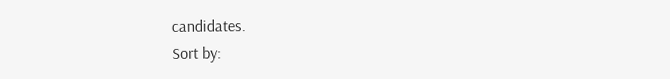candidates.
Sort by: